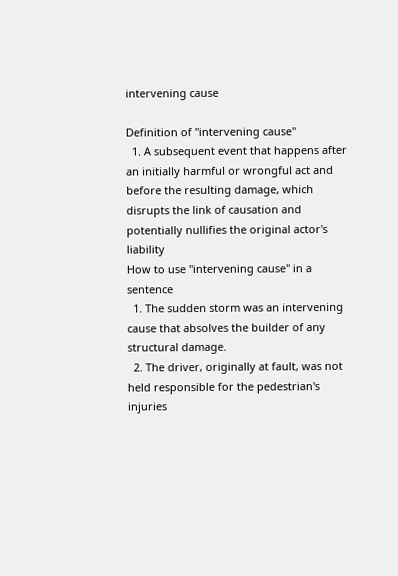intervening cause

Definition of "intervening cause"
  1. A subsequent event that happens after an initially harmful or wrongful act and before the resulting damage, which disrupts the link of causation and potentially nullifies the original actor's liability
How to use "intervening cause" in a sentence
  1. The sudden storm was an intervening cause that absolves the builder of any structural damage.
  2. The driver, originally at fault, was not held responsible for the pedestrian's injuries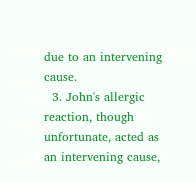due to an intervening cause.
  3. John's allergic reaction, though unfortunate, acted as an intervening cause,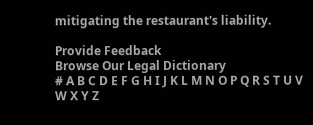mitigating the restaurant's liability.

Provide Feedback
Browse Our Legal Dictionary
# A B C D E F G H I J K L M N O P Q R S T U V W X Y Z